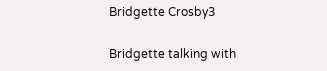Bridgette Crosby3

Bridgette talking with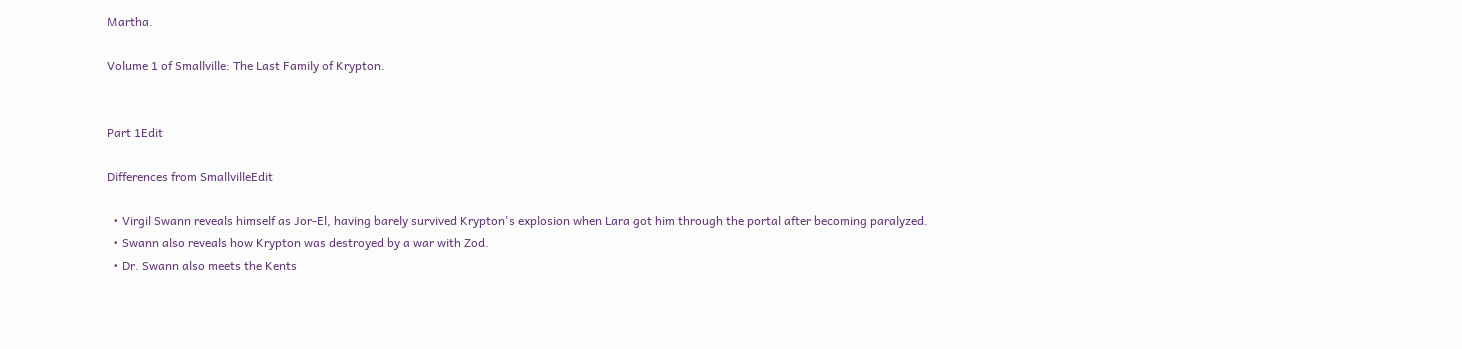Martha.

Volume 1 of Smallville: The Last Family of Krypton.


Part 1Edit

Differences from SmallvilleEdit

  • Virgil Swann reveals himself as Jor-El, having barely survived Krypton's explosion when Lara got him through the portal after becoming paralyzed.
  • Swann also reveals how Krypton was destroyed by a war with Zod.
  • Dr. Swann also meets the Kents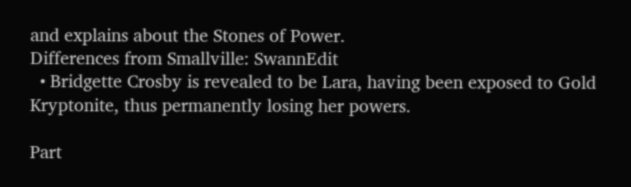and explains about the Stones of Power.
Differences from Smallville: SwannEdit
  • Bridgette Crosby is revealed to be Lara, having been exposed to Gold Kryptonite, thus permanently losing her powers.

Part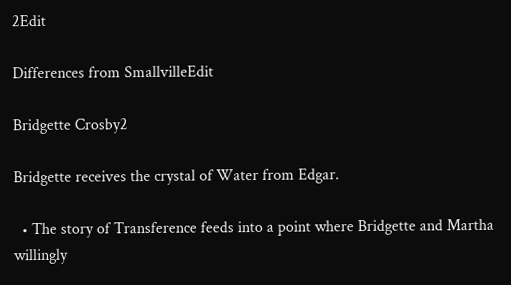2Edit

Differences from SmallvilleEdit

Bridgette Crosby2

Bridgette receives the crystal of Water from Edgar.

  • The story of Transference feeds into a point where Bridgette and Martha willingly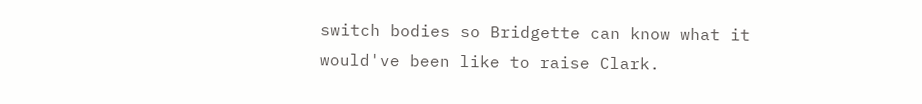switch bodies so Bridgette can know what it would've been like to raise Clark.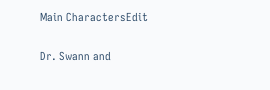Main CharactersEdit

Dr. Swann and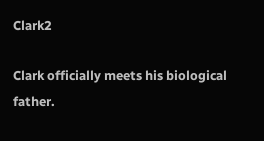Clark2

Clark officially meets his biological father.